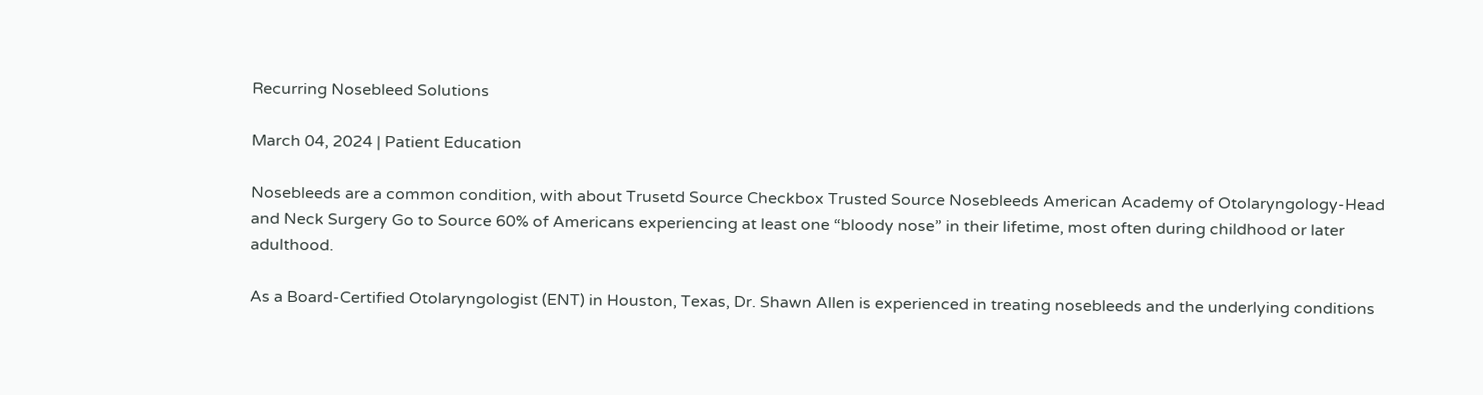Recurring Nosebleed Solutions

March 04, 2024 | Patient Education

Nosebleeds are a common condition, with about Trusetd Source Checkbox Trusted Source Nosebleeds American Academy of Otolaryngology-Head and Neck Surgery Go to Source 60% of Americans experiencing at least one “bloody nose” in their lifetime, most often during childhood or later adulthood.

As a Board-Certified Otolaryngologist (ENT) in Houston, Texas, Dr. Shawn Allen is experienced in treating nosebleeds and the underlying conditions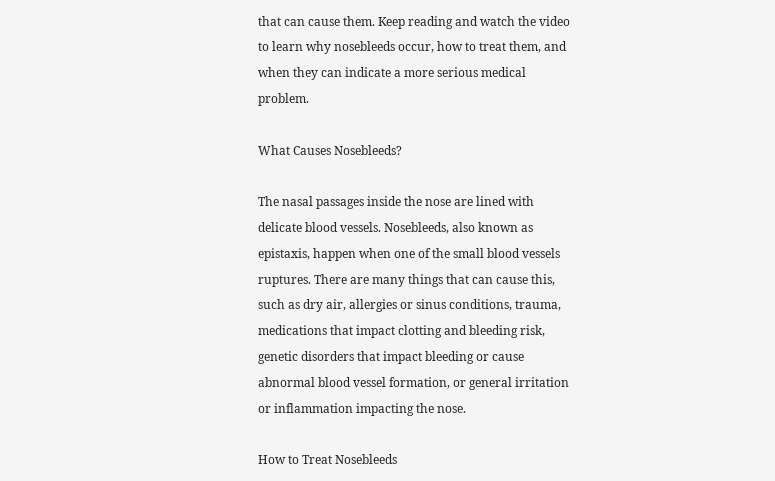that can cause them. Keep reading and watch the video to learn why nosebleeds occur, how to treat them, and when they can indicate a more serious medical problem.

What Causes Nosebleeds?

The nasal passages inside the nose are lined with delicate blood vessels. Nosebleeds, also known as epistaxis, happen when one of the small blood vessels ruptures. There are many things that can cause this, such as dry air, allergies or sinus conditions, trauma, medications that impact clotting and bleeding risk, genetic disorders that impact bleeding or cause abnormal blood vessel formation, or general irritation or inflammation impacting the nose.

How to Treat Nosebleeds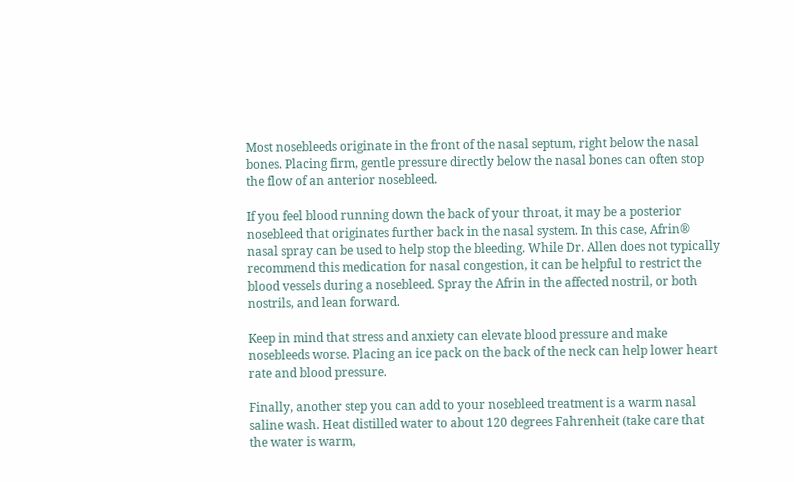Most nosebleeds originate in the front of the nasal septum, right below the nasal bones. Placing firm, gentle pressure directly below the nasal bones can often stop the flow of an anterior nosebleed.

If you feel blood running down the back of your throat, it may be a posterior nosebleed that originates further back in the nasal system. In this case, Afrin® nasal spray can be used to help stop the bleeding. While Dr. Allen does not typically recommend this medication for nasal congestion, it can be helpful to restrict the blood vessels during a nosebleed. Spray the Afrin in the affected nostril, or both nostrils, and lean forward.

Keep in mind that stress and anxiety can elevate blood pressure and make nosebleeds worse. Placing an ice pack on the back of the neck can help lower heart rate and blood pressure.

Finally, another step you can add to your nosebleed treatment is a warm nasal saline wash. Heat distilled water to about 120 degrees Fahrenheit (take care that the water is warm,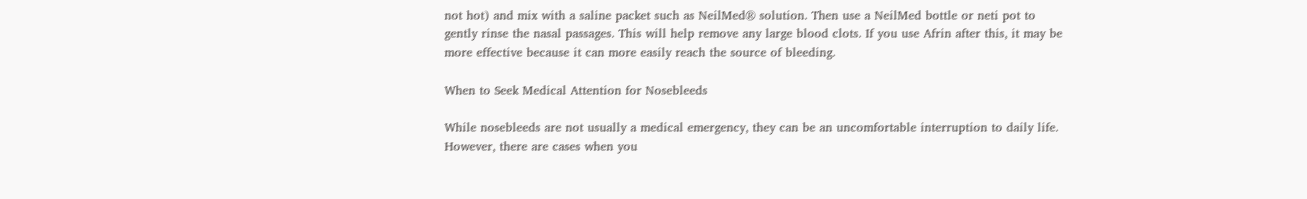not hot) and mix with a saline packet such as NeilMed® solution. Then use a NeilMed bottle or neti pot to gently rinse the nasal passages. This will help remove any large blood clots. If you use Afrin after this, it may be more effective because it can more easily reach the source of bleeding.

When to Seek Medical Attention for Nosebleeds

While nosebleeds are not usually a medical emergency, they can be an uncomfortable interruption to daily life. However, there are cases when you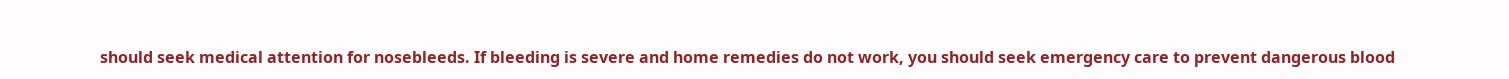should seek medical attention for nosebleeds. If bleeding is severe and home remedies do not work, you should seek emergency care to prevent dangerous blood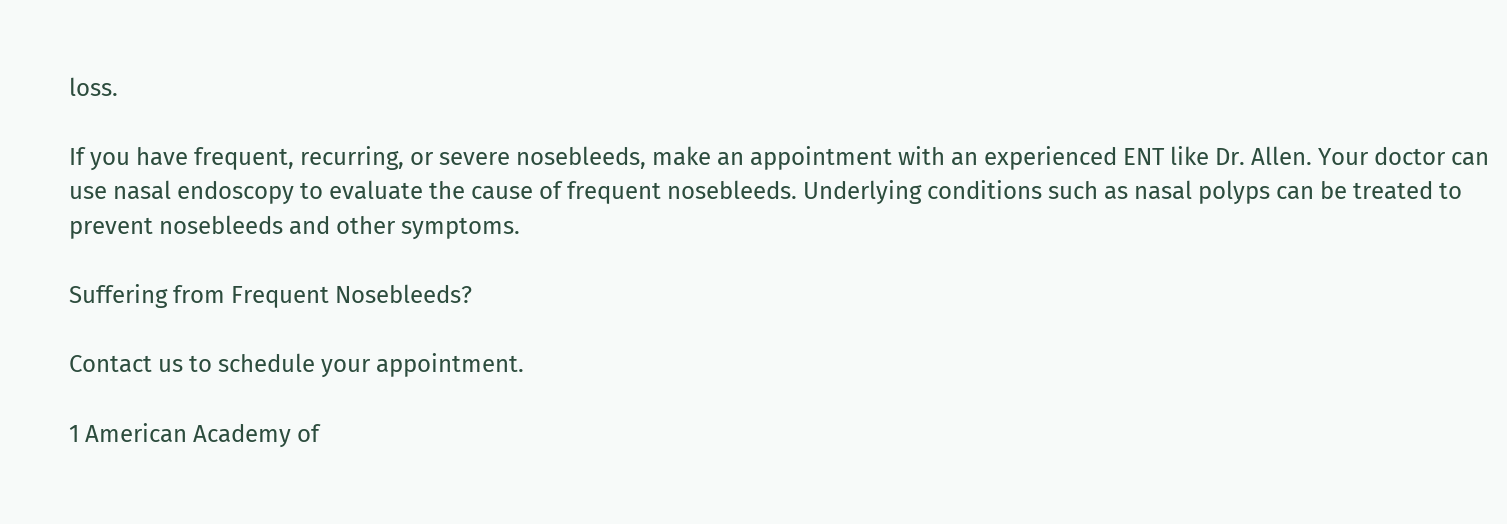loss.

If you have frequent, recurring, or severe nosebleeds, make an appointment with an experienced ENT like Dr. Allen. Your doctor can use nasal endoscopy to evaluate the cause of frequent nosebleeds. Underlying conditions such as nasal polyps can be treated to prevent nosebleeds and other symptoms.

Suffering from Frequent Nosebleeds?

Contact us to schedule your appointment.

1 American Academy of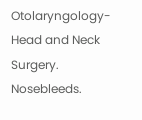Otolaryngology-Head and Neck Surgery. Nosebleeds.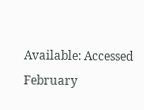Available: Accessed February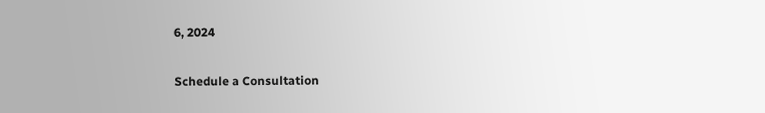6, 2024

Schedule a Consultation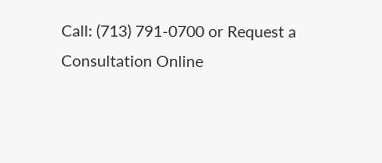Call: (713) 791-0700 or Request a Consultation Online